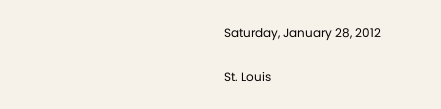Saturday, January 28, 2012

St. Louis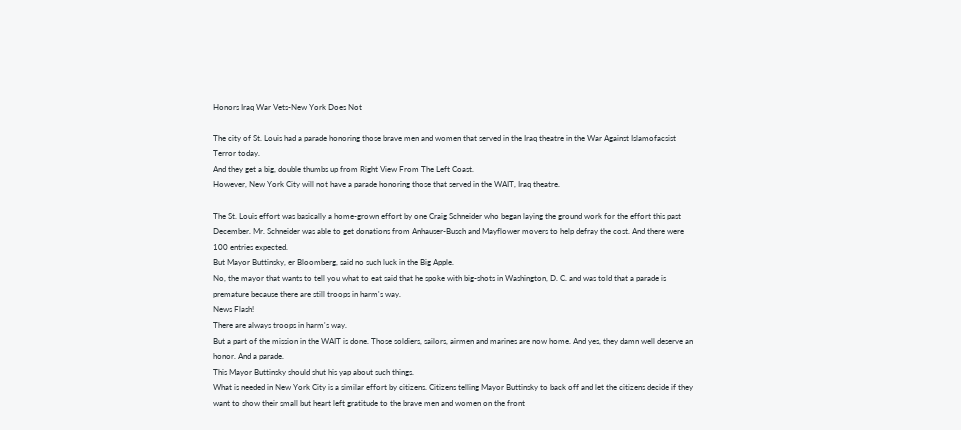Honors Iraq War Vets-New York Does Not

The city of St. Louis had a parade honoring those brave men and women that served in the Iraq theatre in the War Against Islamofacsist Terror today.
And they get a big, double thumbs up from Right View From The Left Coast.
However, New York City will not have a parade honoring those that served in the WAIT, Iraq theatre.

The St. Louis effort was basically a home-grown effort by one Craig Schneider who began laying the ground work for the effort this past December. Mr. Schneider was able to get donations from Anhauser-Busch and Mayflower movers to help defray the cost. And there were 100 entries expected.
But Mayor Buttinsky, er Bloomberg, said no such luck in the Big Apple.
No, the mayor that wants to tell you what to eat said that he spoke with big-shots in Washington, D. C. and was told that a parade is premature because there are still troops in harm's way.
News Flash!
There are always troops in harm's way.
But a part of the mission in the WAIT is done. Those soldiers, sailors, airmen and marines are now home. And yes, they damn well deserve an honor. And a parade.
This Mayor Buttinsky should shut his yap about such things.
What is needed in New York City is a similar effort by citizens. Citizens telling Mayor Buttinsky to back off and let the citizens decide if they want to show their small but heart left gratitude to the brave men and women on the front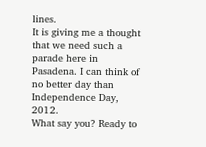lines.
It is giving me a thought that we need such a parade here in Pasadena. I can think of no better day than Independence Day, 2012.
What say you? Ready to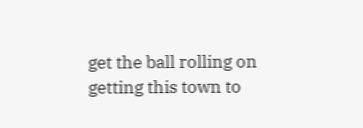get the ball rolling on getting this town to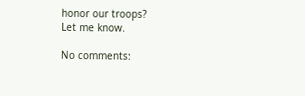honor our troops?
Let me know.

No comments: